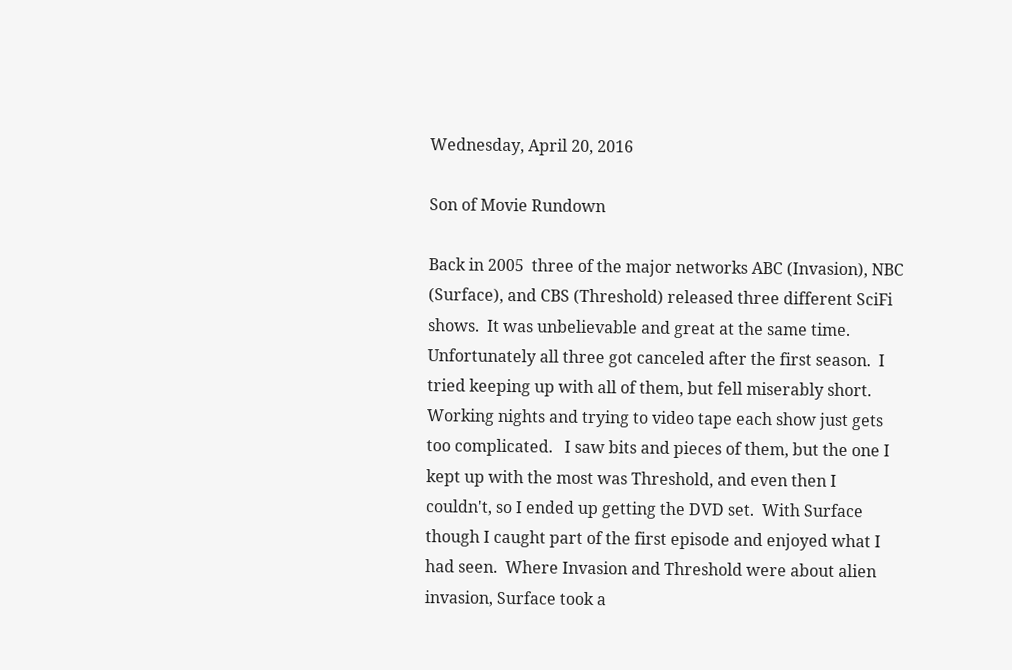Wednesday, April 20, 2016

Son of Movie Rundown

Back in 2005  three of the major networks ABC (Invasion), NBC (Surface), and CBS (Threshold) released three different SciFi shows.  It was unbelievable and great at the same time.  Unfortunately all three got canceled after the first season.  I tried keeping up with all of them, but fell miserably short.  Working nights and trying to video tape each show just gets too complicated.   I saw bits and pieces of them, but the one I kept up with the most was Threshold, and even then I couldn't, so I ended up getting the DVD set.  With Surface though I caught part of the first episode and enjoyed what I had seen.  Where Invasion and Threshold were about alien invasion, Surface took a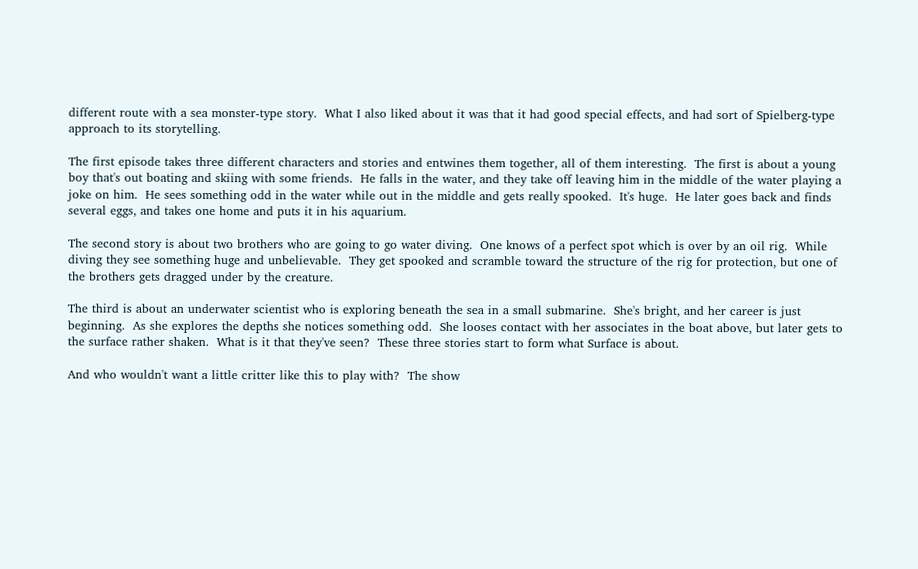different route with a sea monster-type story.  What I also liked about it was that it had good special effects, and had sort of Spielberg-type approach to its storytelling.

The first episode takes three different characters and stories and entwines them together, all of them interesting.  The first is about a young boy that's out boating and skiing with some friends.  He falls in the water, and they take off leaving him in the middle of the water playing a joke on him.  He sees something odd in the water while out in the middle and gets really spooked.  It's huge.  He later goes back and finds several eggs, and takes one home and puts it in his aquarium.

The second story is about two brothers who are going to go water diving.  One knows of a perfect spot which is over by an oil rig.  While diving they see something huge and unbelievable.  They get spooked and scramble toward the structure of the rig for protection, but one of the brothers gets dragged under by the creature.

The third is about an underwater scientist who is exploring beneath the sea in a small submarine.  She's bright, and her career is just beginning.  As she explores the depths she notices something odd.  She looses contact with her associates in the boat above, but later gets to the surface rather shaken.  What is it that they've seen?  These three stories start to form what Surface is about.

And who wouldn't want a little critter like this to play with?  The show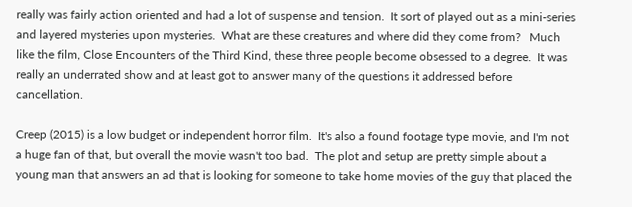really was fairly action oriented and had a lot of suspense and tension.  It sort of played out as a mini-series and layered mysteries upon mysteries.  What are these creatures and where did they come from?   Much like the film, Close Encounters of the Third Kind, these three people become obsessed to a degree.  It was really an underrated show and at least got to answer many of the questions it addressed before cancellation.

Creep (2015) is a low budget or independent horror film.  It's also a found footage type movie, and I'm not a huge fan of that, but overall the movie wasn't too bad.  The plot and setup are pretty simple about a young man that answers an ad that is looking for someone to take home movies of the guy that placed the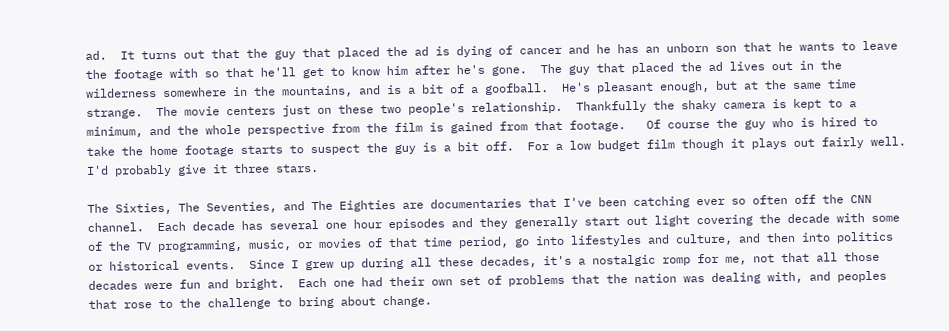ad.  It turns out that the guy that placed the ad is dying of cancer and he has an unborn son that he wants to leave the footage with so that he'll get to know him after he's gone.  The guy that placed the ad lives out in the wilderness somewhere in the mountains, and is a bit of a goofball.  He's pleasant enough, but at the same time strange.  The movie centers just on these two people's relationship.  Thankfully the shaky camera is kept to a minimum, and the whole perspective from the film is gained from that footage.   Of course the guy who is hired to take the home footage starts to suspect the guy is a bit off.  For a low budget film though it plays out fairly well.  I'd probably give it three stars.

The Sixties, The Seventies, and The Eighties are documentaries that I've been catching ever so often off the CNN channel.  Each decade has several one hour episodes and they generally start out light covering the decade with some of the TV programming, music, or movies of that time period, go into lifestyles and culture, and then into politics or historical events.  Since I grew up during all these decades, it's a nostalgic romp for me, not that all those decades were fun and bright.  Each one had their own set of problems that the nation was dealing with, and peoples that rose to the challenge to bring about change.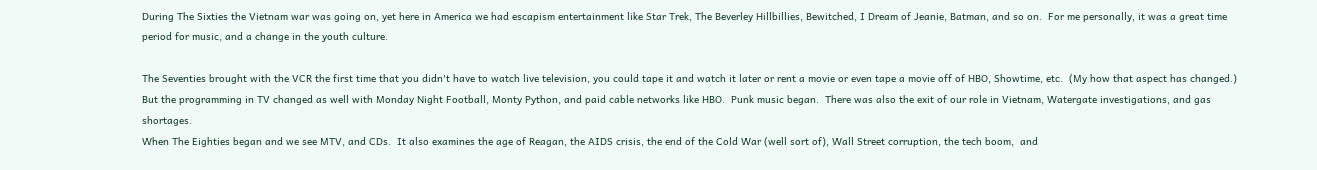During The Sixties the Vietnam war was going on, yet here in America we had escapism entertainment like Star Trek, The Beverley Hillbillies, Bewitched, I Dream of Jeanie, Batman, and so on.  For me personally, it was a great time period for music, and a change in the youth culture.

The Seventies brought with the VCR the first time that you didn't have to watch live television, you could tape it and watch it later or rent a movie or even tape a movie off of HBO, Showtime, etc.  (My how that aspect has changed.)  But the programming in TV changed as well with Monday Night Football, Monty Python, and paid cable networks like HBO.  Punk music began.  There was also the exit of our role in Vietnam, Watergate investigations, and gas shortages.
When The Eighties began and we see MTV, and CDs.  It also examines the age of Reagan, the AIDS crisis, the end of the Cold War (well sort of), Wall Street corruption, the tech boom,  and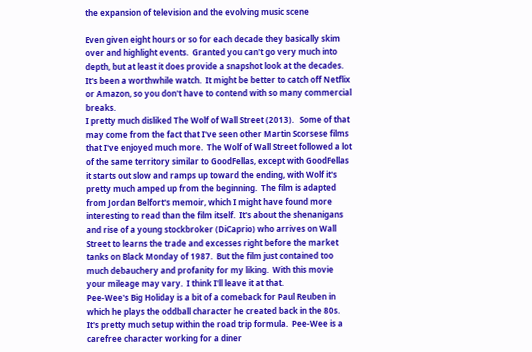the expansion of television and the evolving music scene

Even given eight hours or so for each decade they basically skim over and highlight events.  Granted you can't go very much into depth, but at least it does provide a snapshot look at the decades.  It's been a worthwhile watch.  It might be better to catch off Netflix or Amazon, so you don't have to contend with so many commercial breaks.
I pretty much disliked The Wolf of Wall Street (2013).   Some of that  may come from the fact that I've seen other Martin Scorsese films that I've enjoyed much more.  The Wolf of Wall Street followed a lot of the same territory similar to GoodFellas, except with GoodFellas it starts out slow and ramps up toward the ending, with Wolf it's pretty much amped up from the beginning.  The film is adapted from Jordan Belfort's memoir, which I might have found more interesting to read than the film itself.  It's about the shenanigans and rise of a young stockbroker (DiCaprio) who arrives on Wall Street to learns the trade and excesses right before the market tanks on Black Monday of 1987.  But the film just contained too much debauchery and profanity for my liking.  With this movie your mileage may vary.  I think I'll leave it at that.
Pee-Wee's Big Holiday is a bit of a comeback for Paul Reuben in which he plays the oddball character he created back in the 80s.  It's pretty much setup within the road trip formula.  Pee-Wee is a carefree character working for a diner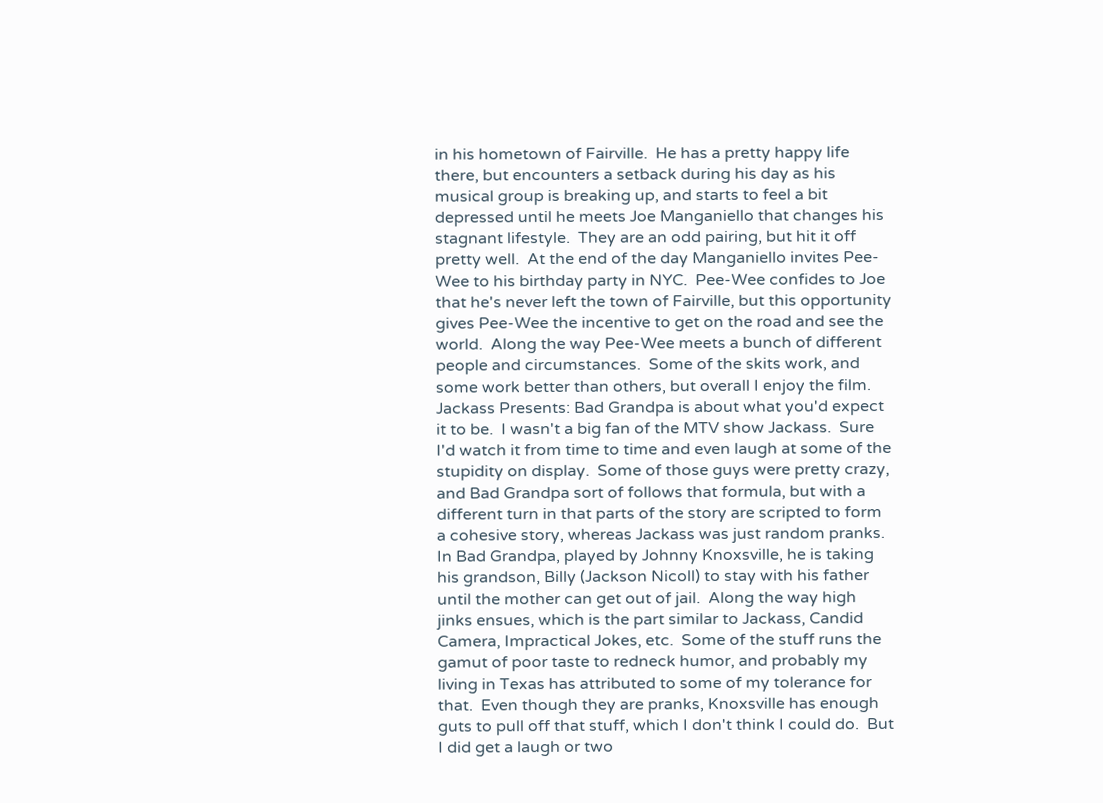in his hometown of Fairville.  He has a pretty happy life there, but encounters a setback during his day as his musical group is breaking up, and starts to feel a bit depressed until he meets Joe Manganiello that changes his stagnant lifestyle.  They are an odd pairing, but hit it off pretty well.  At the end of the day Manganiello invites Pee-Wee to his birthday party in NYC.  Pee-Wee confides to Joe that he's never left the town of Fairville, but this opportunity gives Pee-Wee the incentive to get on the road and see the world.  Along the way Pee-Wee meets a bunch of different people and circumstances.  Some of the skits work, and some work better than others, but overall I enjoy the film.
Jackass Presents: Bad Grandpa is about what you'd expect it to be.  I wasn't a big fan of the MTV show Jackass.  Sure I'd watch it from time to time and even laugh at some of the stupidity on display.  Some of those guys were pretty crazy, and Bad Grandpa sort of follows that formula, but with a different turn in that parts of the story are scripted to form a cohesive story, whereas Jackass was just random pranks.  In Bad Grandpa, played by Johnny Knoxsville, he is taking his grandson, Billy (Jackson Nicoll) to stay with his father until the mother can get out of jail.  Along the way high jinks ensues, which is the part similar to Jackass, Candid Camera, Impractical Jokes, etc.  Some of the stuff runs the gamut of poor taste to redneck humor, and probably my living in Texas has attributed to some of my tolerance for that.  Even though they are pranks, Knoxsville has enough guts to pull off that stuff, which I don't think I could do.  But I did get a laugh or two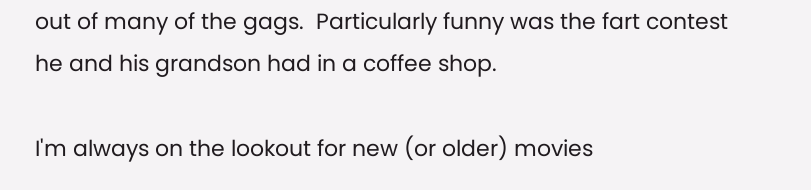out of many of the gags.  Particularly funny was the fart contest he and his grandson had in a coffee shop.

I'm always on the lookout for new (or older) movies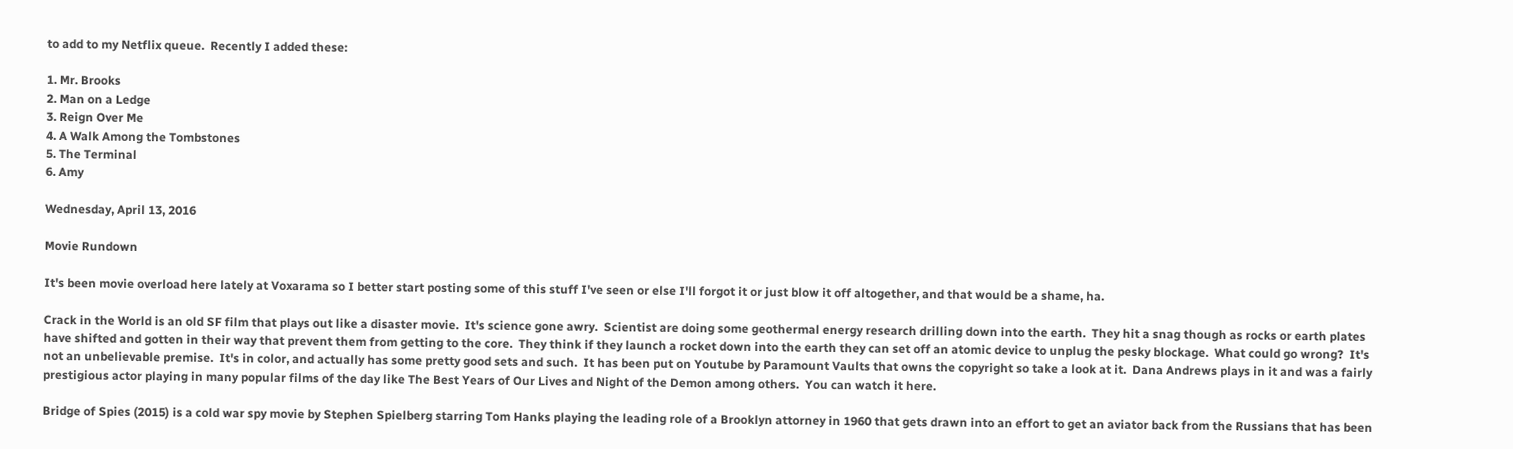to add to my Netflix queue.  Recently I added these:

1. Mr. Brooks
2. Man on a Ledge
3. Reign Over Me
4. A Walk Among the Tombstones
5. The Terminal
6. Amy

Wednesday, April 13, 2016

Movie Rundown

It's been movie overload here lately at Voxarama so I better start posting some of this stuff I've seen or else I'll forgot it or just blow it off altogether, and that would be a shame, ha.

Crack in the World is an old SF film that plays out like a disaster movie.  It's science gone awry.  Scientist are doing some geothermal energy research drilling down into the earth.  They hit a snag though as rocks or earth plates have shifted and gotten in their way that prevent them from getting to the core.  They think if they launch a rocket down into the earth they can set off an atomic device to unplug the pesky blockage.  What could go wrong?  It's not an unbelievable premise.  It's in color, and actually has some pretty good sets and such.  It has been put on Youtube by Paramount Vaults that owns the copyright so take a look at it.  Dana Andrews plays in it and was a fairly prestigious actor playing in many popular films of the day like The Best Years of Our Lives and Night of the Demon among others.  You can watch it here.

Bridge of Spies (2015) is a cold war spy movie by Stephen Spielberg starring Tom Hanks playing the leading role of a Brooklyn attorney in 1960 that gets drawn into an effort to get an aviator back from the Russians that has been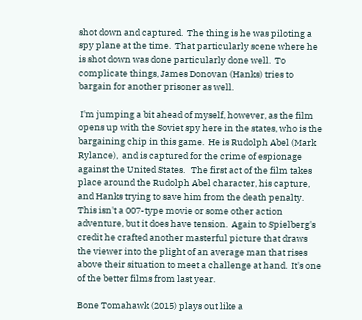shot down and captured.  The thing is he was piloting a spy plane at the time.  That particularly scene where he is shot down was done particularly done well.  To complicate things, James Donovan (Hanks) tries to bargain for another prisoner as well.

 I'm jumping a bit ahead of myself, however, as the film opens up with the Soviet spy here in the states, who is the bargaining chip in this game.  He is Rudolph Abel (Mark Rylance),  and is captured for the crime of espionage against the United States.   The first act of the film takes place around the Rudolph Abel character, his capture, and Hanks trying to save him from the death penalty.   This isn't a 007-type movie or some other action adventure, but it does have tension.  Again to Spielberg's credit he crafted another masterful picture that draws the viewer into the plight of an average man that rises above their situation to meet a challenge at hand.  It's one of the better films from last year.

Bone Tomahawk (2015) plays out like a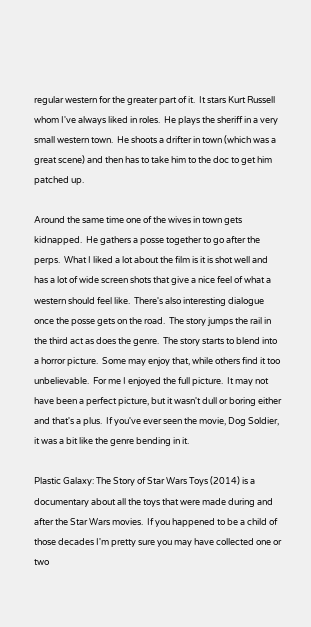regular western for the greater part of it.  It stars Kurt Russell whom I've always liked in roles.  He plays the sheriff in a very small western town.  He shoots a drifter in town (which was a great scene) and then has to take him to the doc to get him patched up.

Around the same time one of the wives in town gets kidnapped.  He gathers a posse together to go after the perps.  What I liked a lot about the film is it is shot well and has a lot of wide screen shots that give a nice feel of what a western should feel like.  There's also interesting dialogue once the posse gets on the road.  The story jumps the rail in the third act as does the genre.  The story starts to blend into a horror picture.  Some may enjoy that, while others find it too unbelievable.  For me I enjoyed the full picture.  It may not have been a perfect picture, but it wasn't dull or boring either and that's a plus.  If you've ever seen the movie, Dog Soldier, it was a bit like the genre bending in it.

Plastic Galaxy: The Story of Star Wars Toys (2014) is a documentary about all the toys that were made during and after the Star Wars movies.  If you happened to be a child of those decades I'm pretty sure you may have collected one or two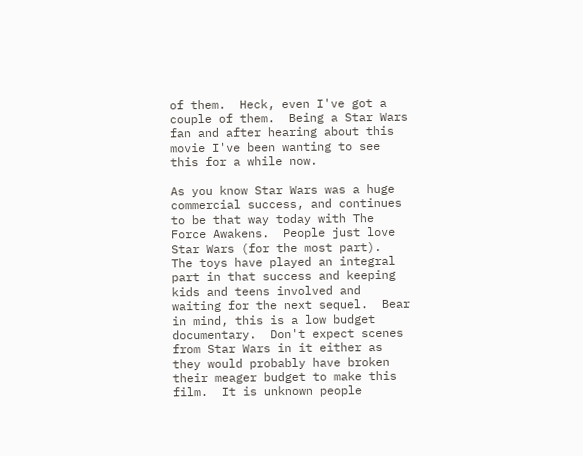of them.  Heck, even I've got a couple of them.  Being a Star Wars fan and after hearing about this movie I've been wanting to see this for a while now.

As you know Star Wars was a huge commercial success, and continues to be that way today with The Force Awakens.  People just love Star Wars (for the most part).  The toys have played an integral part in that success and keeping kids and teens involved and waiting for the next sequel.  Bear in mind, this is a low budget documentary.  Don't expect scenes from Star Wars in it either as they would probably have broken their meager budget to make this film.  It is unknown people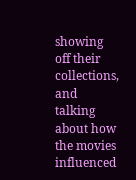showing off their collections, and talking about how the movies influenced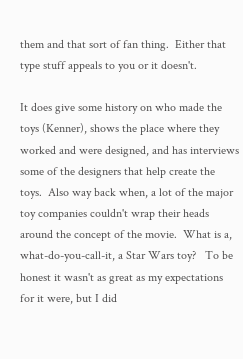them and that sort of fan thing.  Either that type stuff appeals to you or it doesn't.

It does give some history on who made the toys (Kenner), shows the place where they worked and were designed, and has interviews some of the designers that help create the toys.  Also way back when, a lot of the major toy companies couldn't wrap their heads around the concept of the movie.  What is a,  what-do-you-call-it, a Star Wars toy?   To be honest it wasn't as great as my expectations for it were, but I did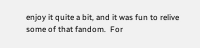enjoy it quite a bit, and it was fun to relive some of that fandom.  For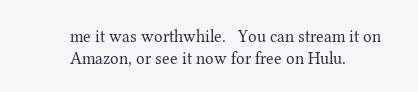me it was worthwhile.   You can stream it on Amazon, or see it now for free on Hulu.